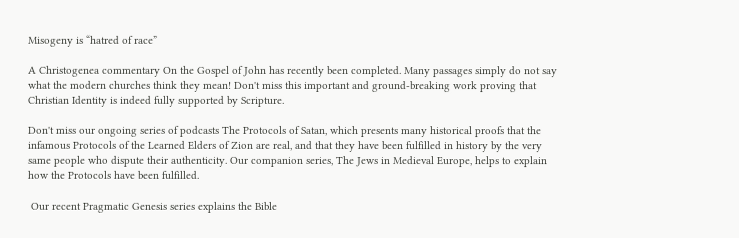Misogeny is “hatred of race”

A Christogenea commentary On the Gospel of John has recently been completed. Many passages simply do not say what the modern churches think they mean! Don't miss this important and ground-breaking work proving that Christian Identity is indeed fully supported by Scripture.

Don't miss our ongoing series of podcasts The Protocols of Satan, which presents many historical proofs that the infamous Protocols of the Learned Elders of Zion are real, and that they have been fulfilled in history by the very same people who dispute their authenticity. Our companion series, The Jews in Medieval Europe, helps to explain how the Protocols have been fulfilled.

 Our recent Pragmatic Genesis series explains the Bible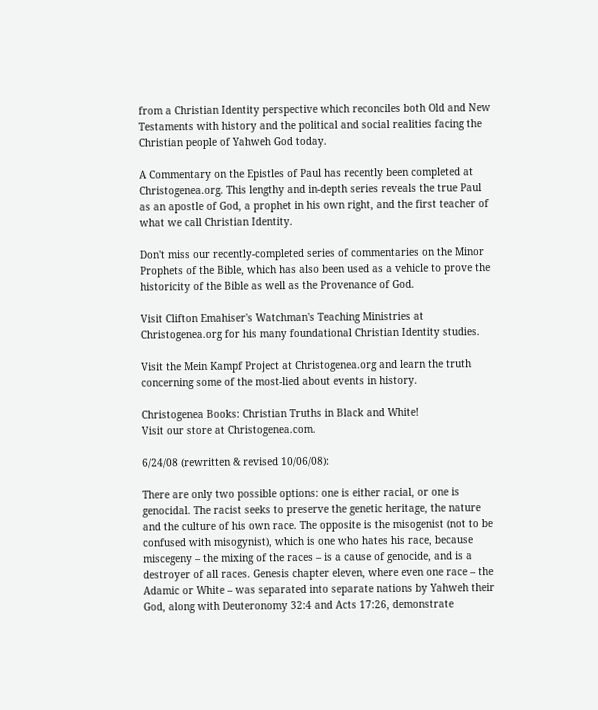from a Christian Identity perspective which reconciles both Old and New Testaments with history and the political and social realities facing the Christian people of Yahweh God today.

A Commentary on the Epistles of Paul has recently been completed at Christogenea.org. This lengthy and in-depth series reveals the true Paul as an apostle of God, a prophet in his own right, and the first teacher of what we call Christian Identity.

Don't miss our recently-completed series of commentaries on the Minor Prophets of the Bible, which has also been used as a vehicle to prove the historicity of the Bible as well as the Provenance of God.

Visit Clifton Emahiser's Watchman's Teaching Ministries at Christogenea.org for his many foundational Christian Identity studies.

Visit the Mein Kampf Project at Christogenea.org and learn the truth concerning some of the most-lied about events in history.

Christogenea Books: Christian Truths in Black and White!
Visit our store at Christogenea.com.

6/24/08 (rewritten & revised 10/06/08):

There are only two possible options: one is either racial, or one is genocidal. The racist seeks to preserve the genetic heritage, the nature and the culture of his own race. The opposite is the misogenist (not to be confused with misogynist), which is one who hates his race, because miscegeny – the mixing of the races – is a cause of genocide, and is a destroyer of all races. Genesis chapter eleven, where even one race – the Adamic or White – was separated into separate nations by Yahweh their God, along with Deuteronomy 32:4 and Acts 17:26, demonstrate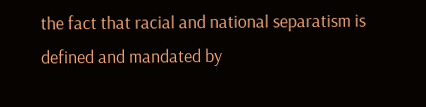the fact that racial and national separatism is defined and mandated by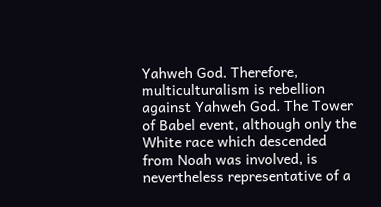Yahweh God. Therefore, multiculturalism is rebellion against Yahweh God. The Tower of Babel event, although only the White race which descended from Noah was involved, is nevertheless representative of a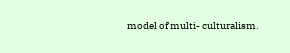model of multi- culturalism.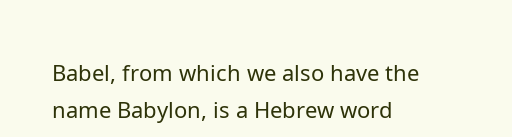Babel, from which we also have the name Babylon, is a Hebrew word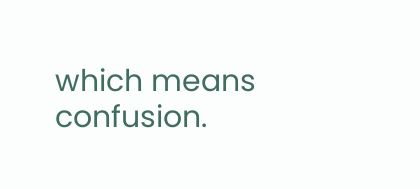which means confusion.